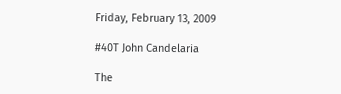Friday, February 13, 2009

#40T John Candelaria

The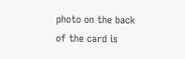photo on the back of the card is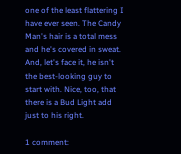one of the least flattering I have ever seen. The Candy Man's hair is a total mess and he's covered in sweat. And, let's face it, he isn't the best-looking guy to start with. Nice, too, that there is a Bud Light add just to his right.

1 comment: